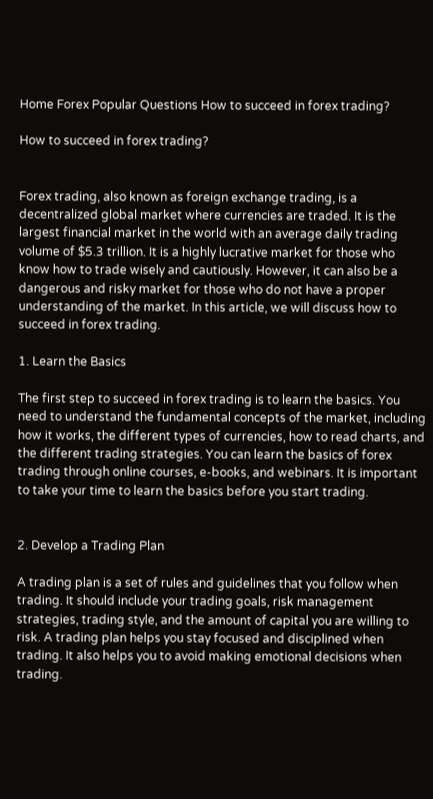Home Forex Popular Questions How to succeed in forex trading?

How to succeed in forex trading?


Forex trading, also known as foreign exchange trading, is a decentralized global market where currencies are traded. It is the largest financial market in the world with an average daily trading volume of $5.3 trillion. It is a highly lucrative market for those who know how to trade wisely and cautiously. However, it can also be a dangerous and risky market for those who do not have a proper understanding of the market. In this article, we will discuss how to succeed in forex trading.

1. Learn the Basics

The first step to succeed in forex trading is to learn the basics. You need to understand the fundamental concepts of the market, including how it works, the different types of currencies, how to read charts, and the different trading strategies. You can learn the basics of forex trading through online courses, e-books, and webinars. It is important to take your time to learn the basics before you start trading.


2. Develop a Trading Plan

A trading plan is a set of rules and guidelines that you follow when trading. It should include your trading goals, risk management strategies, trading style, and the amount of capital you are willing to risk. A trading plan helps you stay focused and disciplined when trading. It also helps you to avoid making emotional decisions when trading.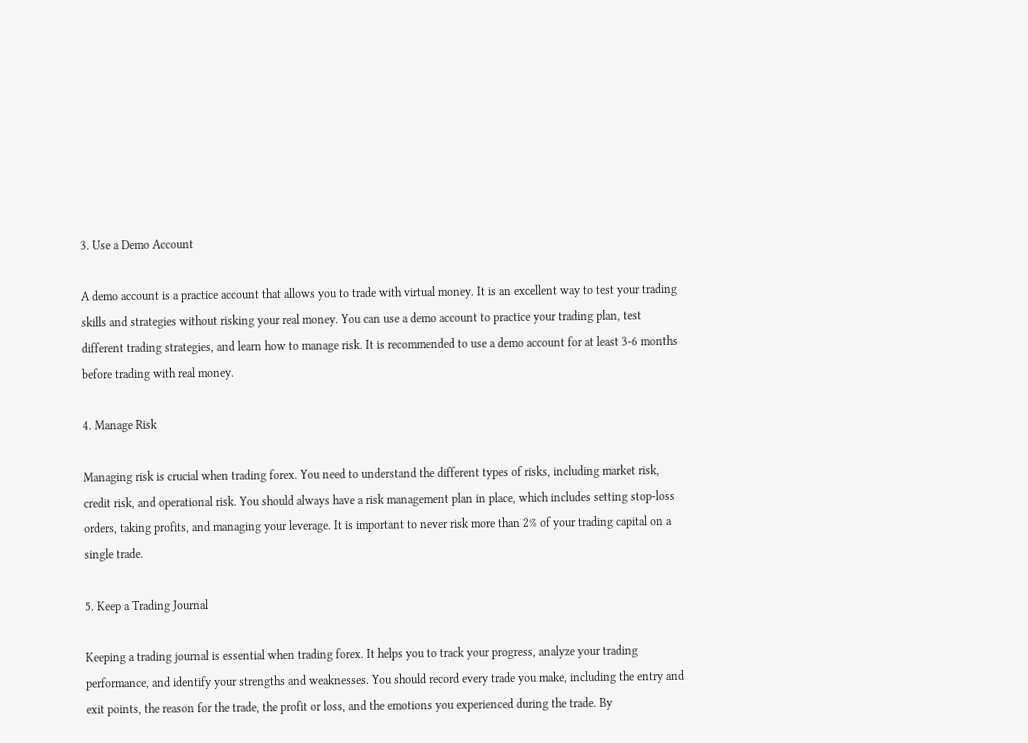3. Use a Demo Account

A demo account is a practice account that allows you to trade with virtual money. It is an excellent way to test your trading skills and strategies without risking your real money. You can use a demo account to practice your trading plan, test different trading strategies, and learn how to manage risk. It is recommended to use a demo account for at least 3-6 months before trading with real money.

4. Manage Risk

Managing risk is crucial when trading forex. You need to understand the different types of risks, including market risk, credit risk, and operational risk. You should always have a risk management plan in place, which includes setting stop-loss orders, taking profits, and managing your leverage. It is important to never risk more than 2% of your trading capital on a single trade.

5. Keep a Trading Journal

Keeping a trading journal is essential when trading forex. It helps you to track your progress, analyze your trading performance, and identify your strengths and weaknesses. You should record every trade you make, including the entry and exit points, the reason for the trade, the profit or loss, and the emotions you experienced during the trade. By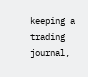keeping a trading journal,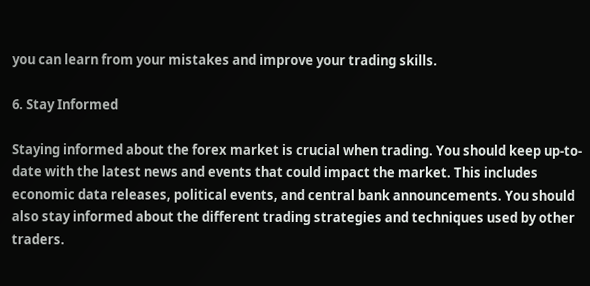you can learn from your mistakes and improve your trading skills.

6. Stay Informed

Staying informed about the forex market is crucial when trading. You should keep up-to-date with the latest news and events that could impact the market. This includes economic data releases, political events, and central bank announcements. You should also stay informed about the different trading strategies and techniques used by other traders.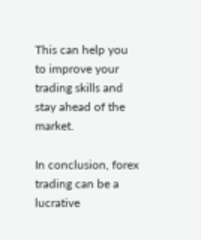This can help you to improve your trading skills and stay ahead of the market.

In conclusion, forex trading can be a lucrative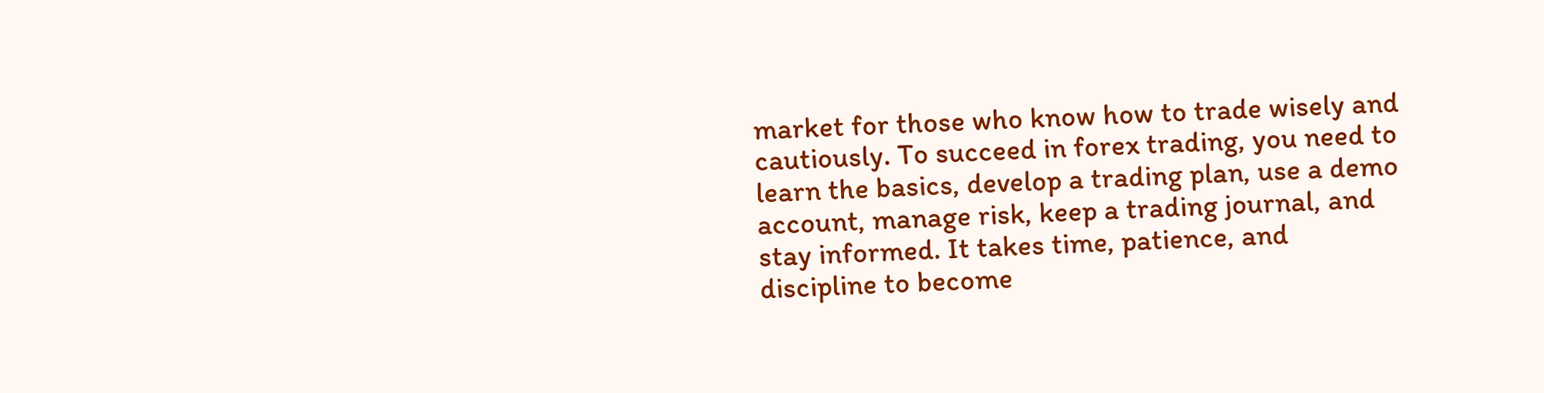market for those who know how to trade wisely and cautiously. To succeed in forex trading, you need to learn the basics, develop a trading plan, use a demo account, manage risk, keep a trading journal, and stay informed. It takes time, patience, and discipline to become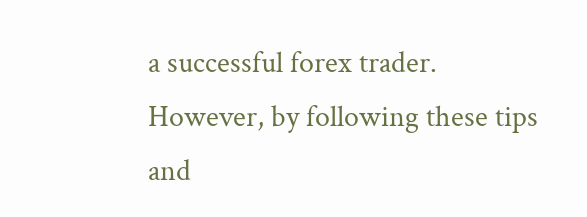a successful forex trader. However, by following these tips and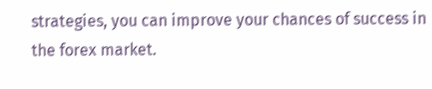strategies, you can improve your chances of success in the forex market.